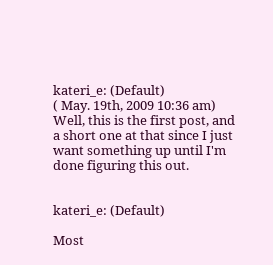kateri_e: (Default)
( May. 19th, 2009 10:36 am)
Well, this is the first post, and a short one at that since I just want something up until I'm done figuring this out.


kateri_e: (Default)

Most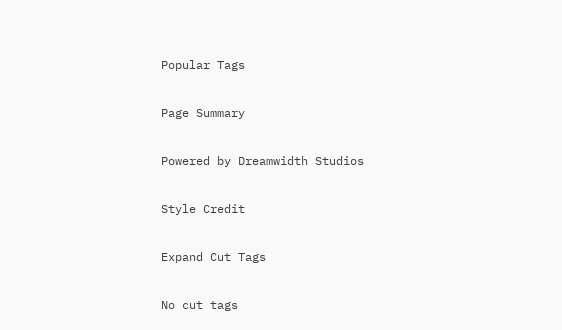Popular Tags

Page Summary

Powered by Dreamwidth Studios

Style Credit

Expand Cut Tags

No cut tags